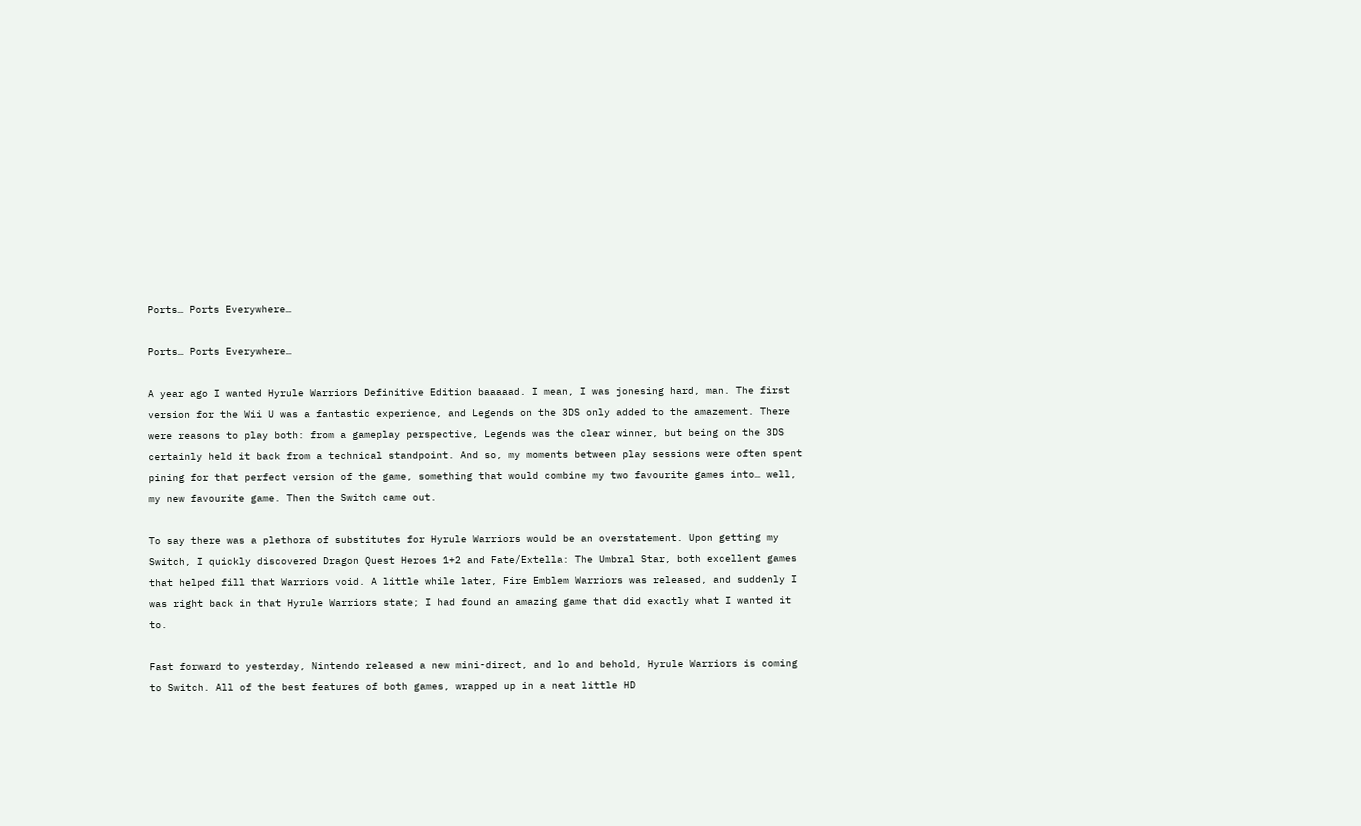Ports… Ports Everywhere…

Ports… Ports Everywhere…

A year ago I wanted Hyrule Warriors Definitive Edition baaaaad. I mean, I was jonesing hard, man. The first version for the Wii U was a fantastic experience, and Legends on the 3DS only added to the amazement. There were reasons to play both: from a gameplay perspective, Legends was the clear winner, but being on the 3DS certainly held it back from a technical standpoint. And so, my moments between play sessions were often spent pining for that perfect version of the game, something that would combine my two favourite games into… well, my new favourite game. Then the Switch came out.

To say there was a plethora of substitutes for Hyrule Warriors would be an overstatement. Upon getting my Switch, I quickly discovered Dragon Quest Heroes 1+2 and Fate/Extella: The Umbral Star, both excellent games that helped fill that Warriors void. A little while later, Fire Emblem Warriors was released, and suddenly I was right back in that Hyrule Warriors state; I had found an amazing game that did exactly what I wanted it to.

Fast forward to yesterday, Nintendo released a new mini-direct, and lo and behold, Hyrule Warriors is coming to Switch. All of the best features of both games, wrapped up in a neat little HD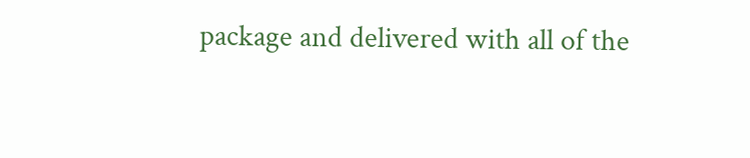package and delivered with all of the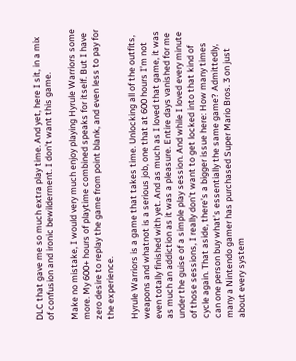DLC that gave me so much extra play time. And yet, here I sit, in a mix of confusion and ironic bewilderment. I don’t want this game.

Make no mistake, I would very much enjoy playing Hyrule Warriors some more. My 600+ hours of playtime combined speaks for itself. But I have zero desire to replay the game from point blank, and even less to pay for the experience.

Hyrule Warriors is a game that takes time. Unlocking all of the outfits, weapons and whatnot is a serious job, one that at 600 hours I’m not even totally finished with yet. And as much as I loved that game, it was as much an addiction as it was a pleasure. Entire days vanished for me under the guise of a simple play session. And while I loved every minute of those sessions, I really don’t want to get locked into that kind of cycle again. That aside, there’s a bigger issue here: How many times can one person buy what’s essentially the same game? Admittedly, many a Nintendo gamer has purchased Super Mario Bros. 3 on just about every system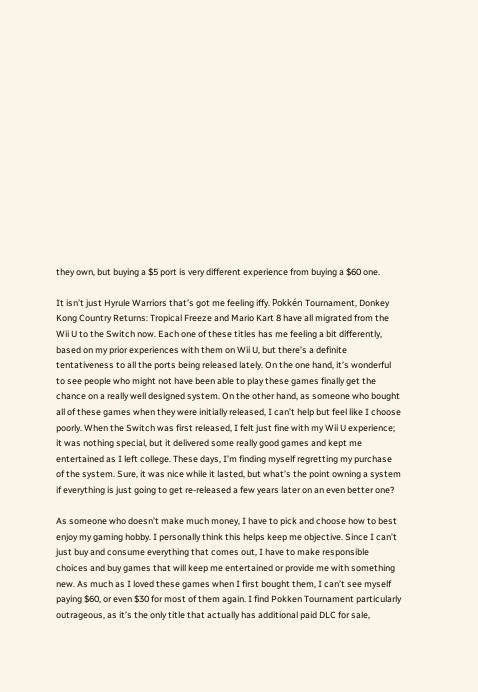they own, but buying a $5 port is very different experience from buying a $60 one.

It isn’t just Hyrule Warriors that’s got me feeling iffy. Pokkén Tournament, Donkey Kong Country Returns: Tropical Freeze and Mario Kart 8 have all migrated from the Wii U to the Switch now. Each one of these titles has me feeling a bit differently, based on my prior experiences with them on Wii U, but there’s a definite tentativeness to all the ports being released lately. On the one hand, it’s wonderful to see people who might not have been able to play these games finally get the chance on a really well designed system. On the other hand, as someone who bought all of these games when they were initially released, I can’t help but feel like I choose poorly. When the Switch was first released, I felt just fine with my Wii U experience; it was nothing special, but it delivered some really good games and kept me entertained as I left college. These days, I’m finding myself regretting my purchase of the system. Sure, it was nice while it lasted, but what’s the point owning a system if everything is just going to get re-released a few years later on an even better one?

As someone who doesn’t make much money, I have to pick and choose how to best enjoy my gaming hobby. I personally think this helps keep me objective. Since I can’t just buy and consume everything that comes out, I have to make responsible choices and buy games that will keep me entertained or provide me with something new. As much as I loved these games when I first bought them, I can’t see myself paying $60, or even $30 for most of them again. I find Pokken Tournament particularly outrageous, as it’s the only title that actually has additional paid DLC for sale,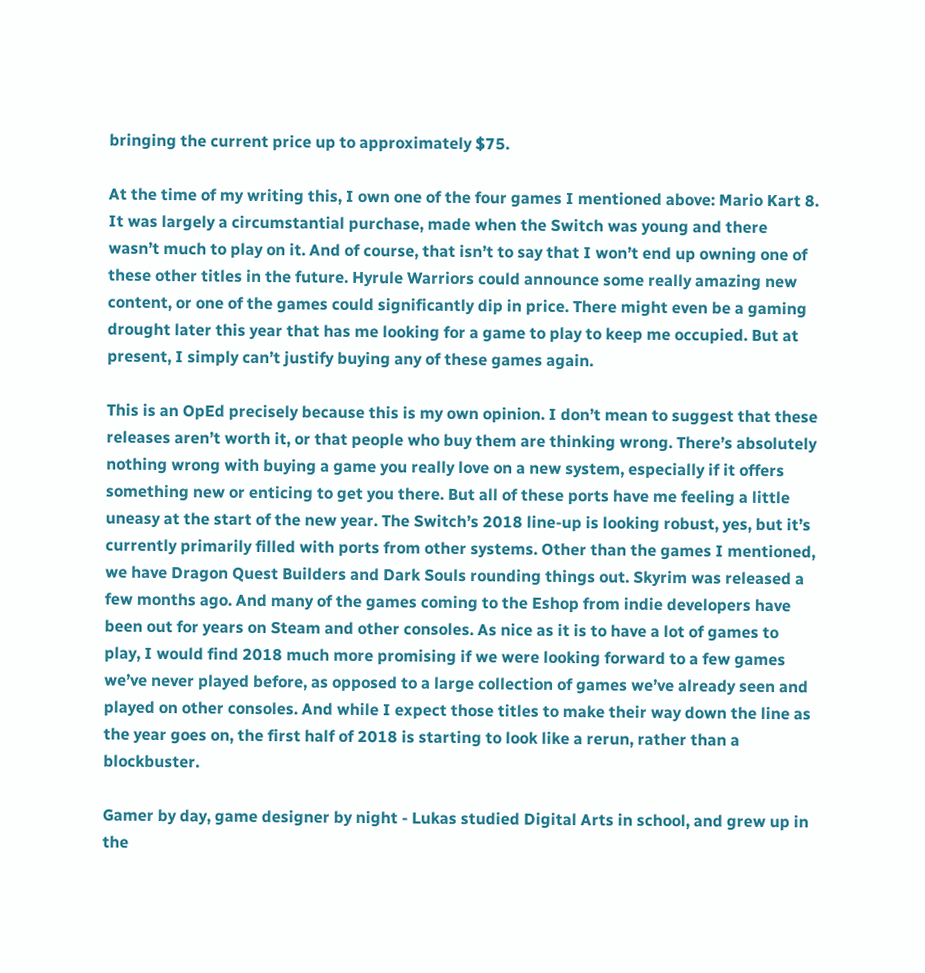bringing the current price up to approximately $75.

At the time of my writing this, I own one of the four games I mentioned above: Mario Kart 8. It was largely a circumstantial purchase, made when the Switch was young and there wasn’t much to play on it. And of course, that isn’t to say that I won’t end up owning one of these other titles in the future. Hyrule Warriors could announce some really amazing new content, or one of the games could significantly dip in price. There might even be a gaming drought later this year that has me looking for a game to play to keep me occupied. But at present, I simply can’t justify buying any of these games again.

This is an OpEd precisely because this is my own opinion. I don’t mean to suggest that these releases aren’t worth it, or that people who buy them are thinking wrong. There’s absolutely nothing wrong with buying a game you really love on a new system, especially if it offers something new or enticing to get you there. But all of these ports have me feeling a little uneasy at the start of the new year. The Switch’s 2018 line-up is looking robust, yes, but it’s currently primarily filled with ports from other systems. Other than the games I mentioned, we have Dragon Quest Builders and Dark Souls rounding things out. Skyrim was released a few months ago. And many of the games coming to the Eshop from indie developers have been out for years on Steam and other consoles. As nice as it is to have a lot of games to play, I would find 2018 much more promising if we were looking forward to a few games we’ve never played before, as opposed to a large collection of games we’ve already seen and played on other consoles. And while I expect those titles to make their way down the line as the year goes on, the first half of 2018 is starting to look like a rerun, rather than a blockbuster.

Gamer by day, game designer by night - Lukas studied Digital Arts in school, and grew up in the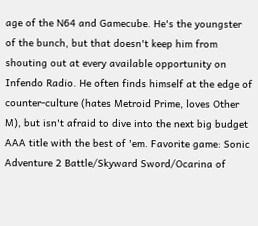age of the N64 and Gamecube. He's the youngster of the bunch, but that doesn't keep him from shouting out at every available opportunity on Infendo Radio. He often finds himself at the edge of counter-culture (hates Metroid Prime, loves Other M), but isn't afraid to dive into the next big budget AAA title with the best of 'em. Favorite game: Sonic Adventure 2 Battle/Skyward Sword/Ocarina of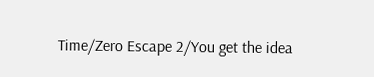Time/Zero Escape 2/You get the idea